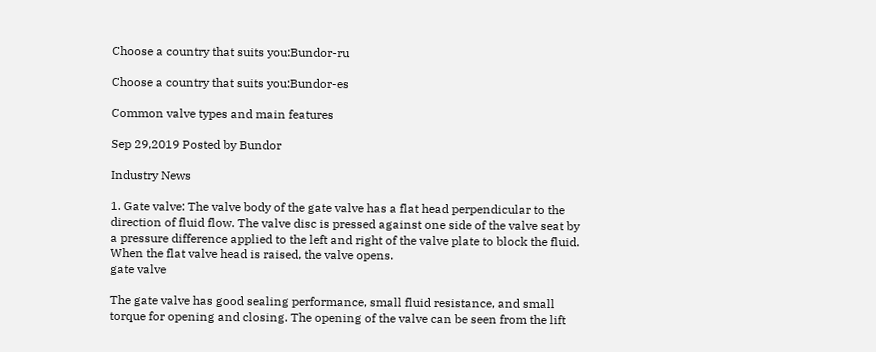Choose a country that suits you:Bundor-ru

Choose a country that suits you:Bundor-es

Common valve types and main features

Sep 29,2019 Posted by Bundor

Industry News

1. Gate valve: The valve body of the gate valve has a flat head perpendicular to the direction of fluid flow. The valve disc is pressed against one side of the valve seat by a pressure difference applied to the left and right of the valve plate to block the fluid. When the flat valve head is raised, the valve opens.
gate valve

The gate valve has good sealing performance, small fluid resistance, and small torque for opening and closing. The opening of the valve can be seen from the lift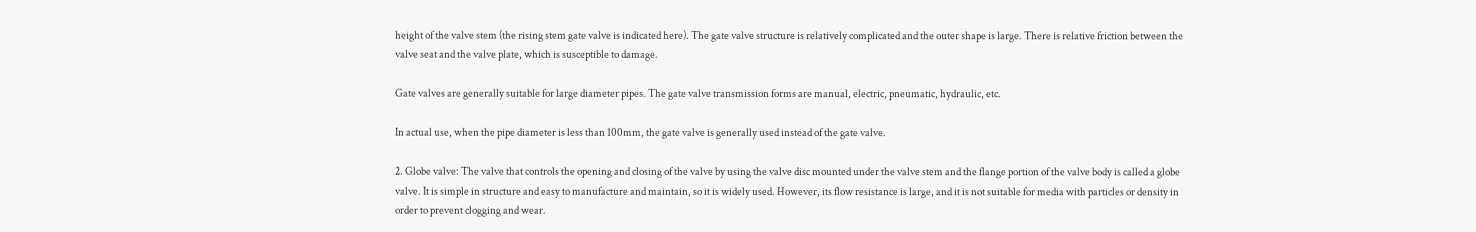height of the valve stem (the rising stem gate valve is indicated here). The gate valve structure is relatively complicated and the outer shape is large. There is relative friction between the valve seat and the valve plate, which is susceptible to damage.

Gate valves are generally suitable for large diameter pipes. The gate valve transmission forms are manual, electric, pneumatic, hydraulic, etc.

In actual use, when the pipe diameter is less than 100mm, the gate valve is generally used instead of the gate valve.

2. Globe valve: The valve that controls the opening and closing of the valve by using the valve disc mounted under the valve stem and the flange portion of the valve body is called a globe valve. It is simple in structure and easy to manufacture and maintain, so it is widely used. However, its flow resistance is large, and it is not suitable for media with particles or density in order to prevent clogging and wear.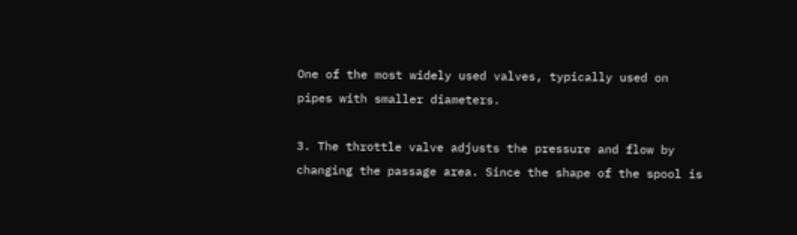One of the most widely used valves, typically used on pipes with smaller diameters.

3. The throttle valve adjusts the pressure and flow by changing the passage area. Since the shape of the spool is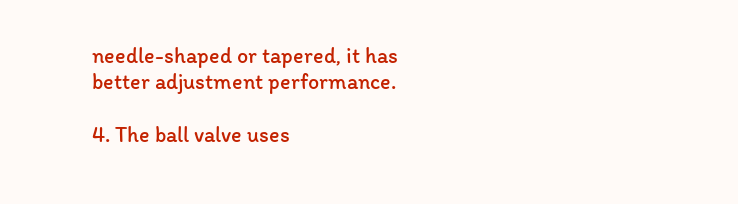needle-shaped or tapered, it has better adjustment performance.

4. The ball valve uses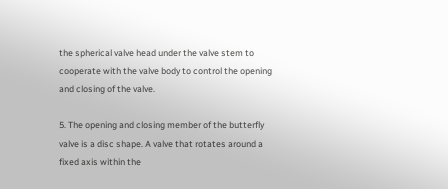the spherical valve head under the valve stem to cooperate with the valve body to control the opening and closing of the valve.

5. The opening and closing member of the butterfly valve is a disc shape. A valve that rotates around a fixed axis within the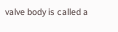valve body is called a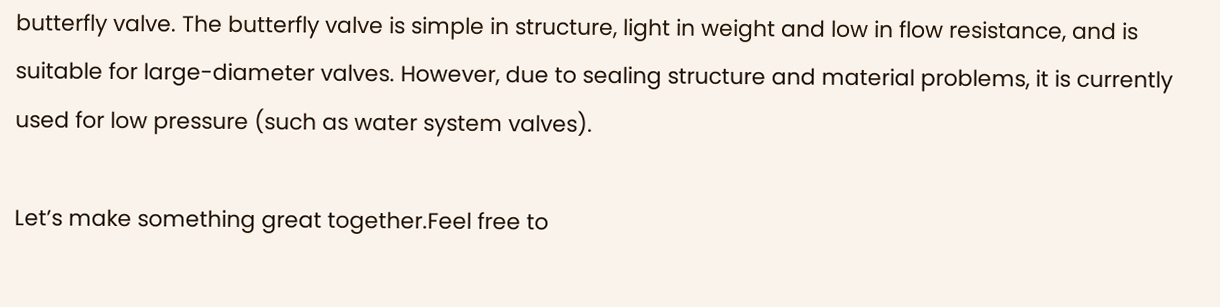butterfly valve. The butterfly valve is simple in structure, light in weight and low in flow resistance, and is suitable for large-diameter valves. However, due to sealing structure and material problems, it is currently used for low pressure (such as water system valves).

Let’s make something great together.Feel free to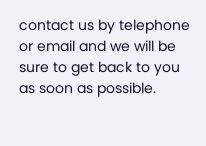contact us by telephone or email and we will be sure to get back to you as soon as possible.